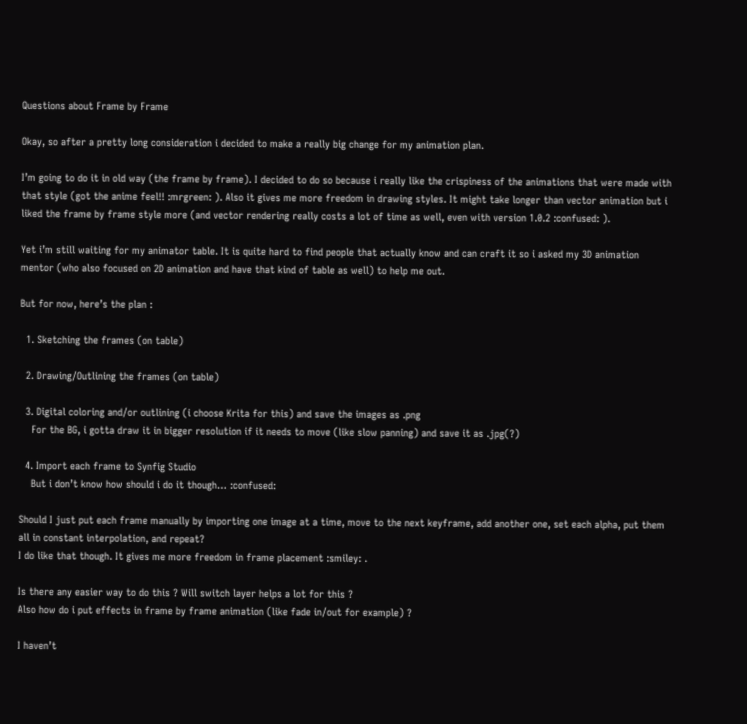Questions about Frame by Frame

Okay, so after a pretty long consideration i decided to make a really big change for my animation plan.

I’m going to do it in old way (the frame by frame). I decided to do so because i really like the crispiness of the animations that were made with that style (got the anime feel!! :mrgreen: ). Also it gives me more freedom in drawing styles. It might take longer than vector animation but i liked the frame by frame style more (and vector rendering really costs a lot of time as well, even with version 1.0.2 :confused: ).

Yet i’m still waiting for my animator table. It is quite hard to find people that actually know and can craft it so i asked my 3D animation mentor (who also focused on 2D animation and have that kind of table as well) to help me out.

But for now, here’s the plan :

  1. Sketching the frames (on table)

  2. Drawing/Outlining the frames (on table)

  3. Digital coloring and/or outlining (i choose Krita for this) and save the images as .png
    For the BG, i gotta draw it in bigger resolution if it needs to move (like slow panning) and save it as .jpg(?)

  4. Import each frame to Synfig Studio
    But i don’t know how should i do it though… :confused:

Should I just put each frame manually by importing one image at a time, move to the next keyframe, add another one, set each alpha, put them all in constant interpolation, and repeat?
I do like that though. It gives me more freedom in frame placement :smiley: .

Is there any easier way to do this ? Will switch layer helps a lot for this ?
Also how do i put effects in frame by frame animation (like fade in/out for example) ?

I haven’t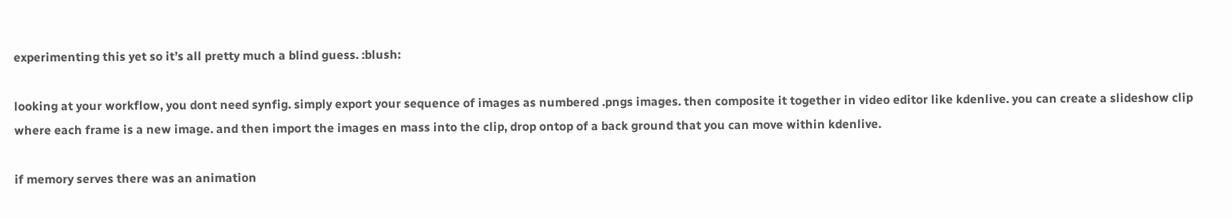experimenting this yet so it’s all pretty much a blind guess. :blush:

looking at your workflow, you dont need synfig. simply export your sequence of images as numbered .pngs images. then composite it together in video editor like kdenlive. you can create a slideshow clip where each frame is a new image. and then import the images en mass into the clip, drop ontop of a back ground that you can move within kdenlive.

if memory serves there was an animation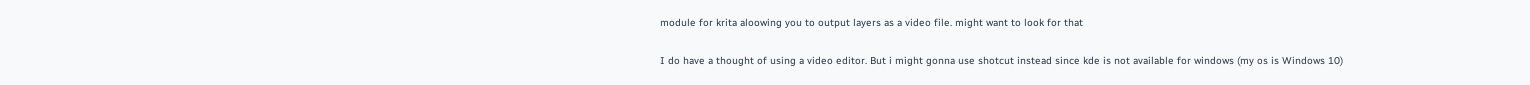module for krita aloowing you to output layers as a video file. might want to look for that

I do have a thought of using a video editor. But i might gonna use shotcut instead since kde is not available for windows (my os is Windows 10)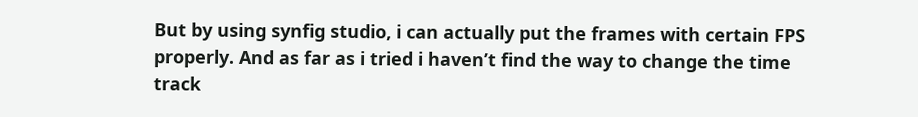But by using synfig studio, i can actually put the frames with certain FPS properly. And as far as i tried i haven’t find the way to change the time track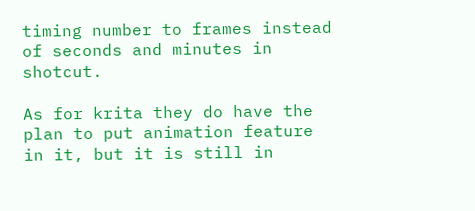timing number to frames instead of seconds and minutes in shotcut.

As for krita they do have the plan to put animation feature in it, but it is still in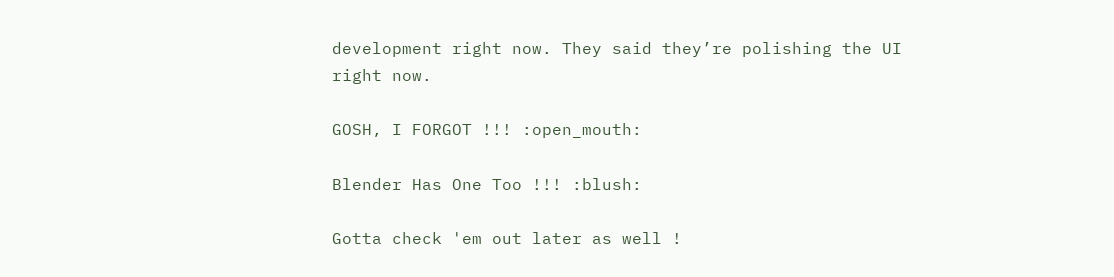development right now. They said they’re polishing the UI right now.

GOSH, I FORGOT !!! :open_mouth:

Blender Has One Too !!! :blush:

Gotta check 'em out later as well !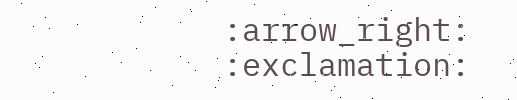:arrow_right: :exclamation: